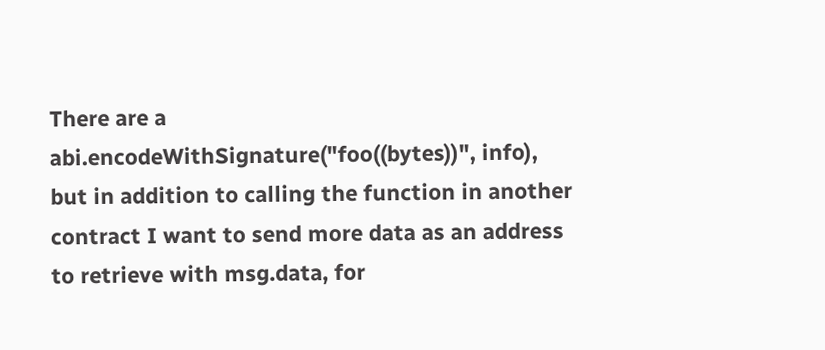There are a abi.encodeWithSignature("foo((bytes))", info), but in addition to calling the function in another contract I want to send more data as an address to retrieve with msg.data, for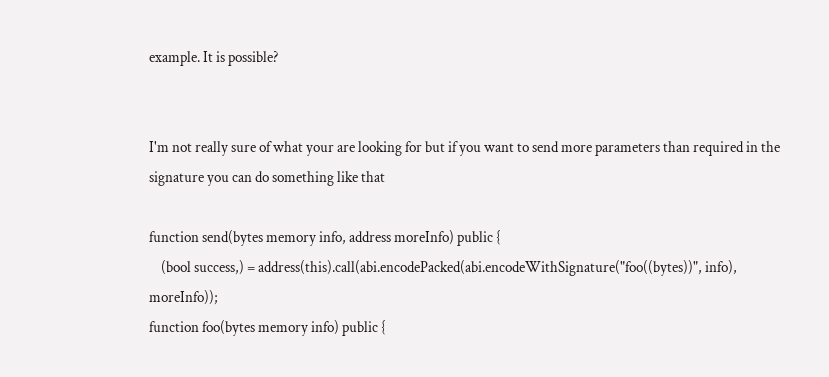example. It is possible?


I'm not really sure of what your are looking for but if you want to send more parameters than required in the signature you can do something like that

function send(bytes memory info, address moreInfo) public {
    (bool success,) = address(this).call(abi.encodePacked(abi.encodeWithSignature("foo((bytes))", info), moreInfo));
function foo(bytes memory info) public {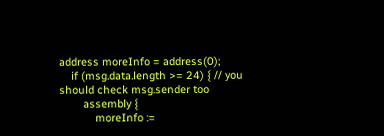address moreInfo = address(0);
    if (msg.data.length >= 24) { // you should check msg.sender too
        assembly {
            moreInfo :=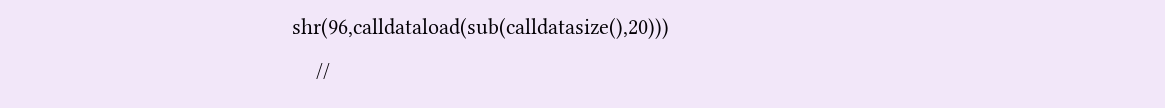shr(96,calldataload(sub(calldatasize(),20)))
    //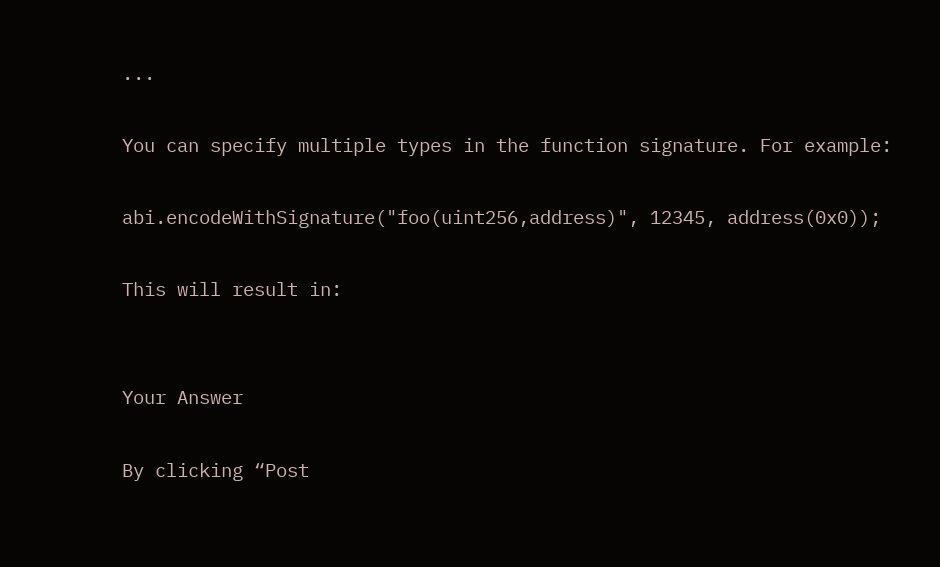...

You can specify multiple types in the function signature. For example:

abi.encodeWithSignature("foo(uint256,address)", 12345, address(0x0));

This will result in:


Your Answer

By clicking “Post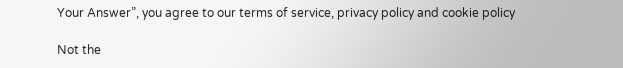Your Answer”, you agree to our terms of service, privacy policy and cookie policy

Not the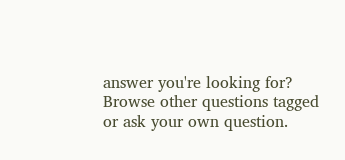answer you're looking for? Browse other questions tagged or ask your own question.